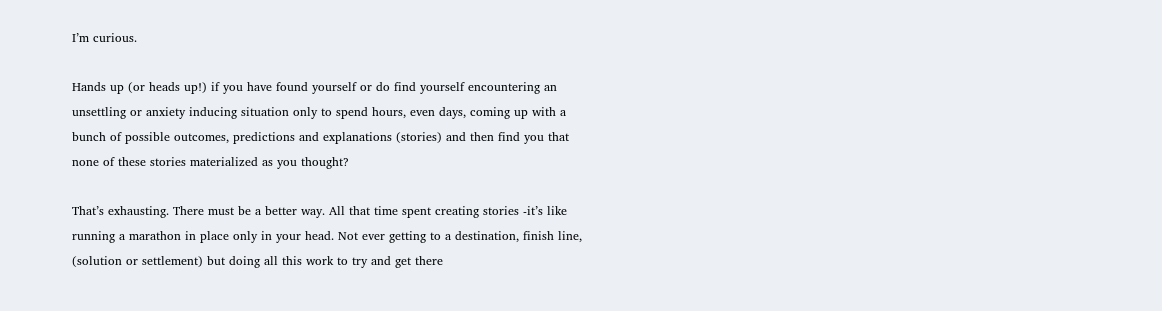I’m curious.

Hands up (or heads up!) if you have found yourself or do find yourself encountering an unsettling or anxiety inducing situation only to spend hours, even days, coming up with a bunch of possible outcomes, predictions and explanations (stories) and then find you that none of these stories materialized as you thought?

That’s exhausting. There must be a better way. All that time spent creating stories -it’s like running a marathon in place only in your head. Not ever getting to a destination, finish line,  (solution or settlement) but doing all this work to try and get there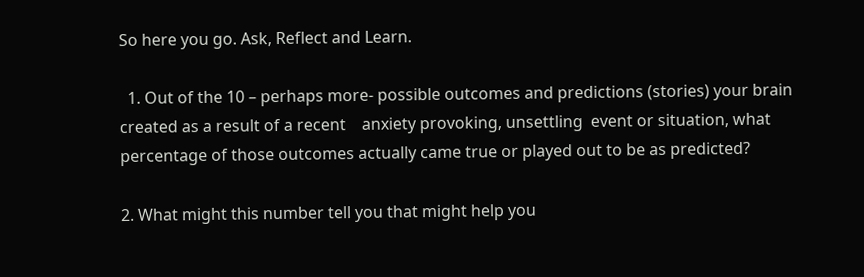So here you go. Ask, Reflect and Learn.

  1. Out of the 10 – perhaps more- possible outcomes and predictions (stories) your brain  created as a result of a recent    anxiety provoking, unsettling  event or situation, what percentage of those outcomes actually came true or played out to be as predicted?

2. What might this number tell you that might help you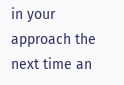in your approach the next time an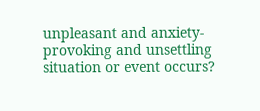unpleasant and anxiety-provoking and unsettling situation or event occurs?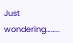Just wondering……..